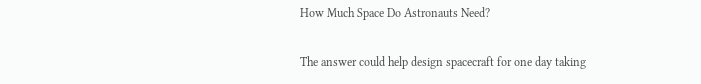How Much Space Do Astronauts Need?

The answer could help design spacecraft for one day taking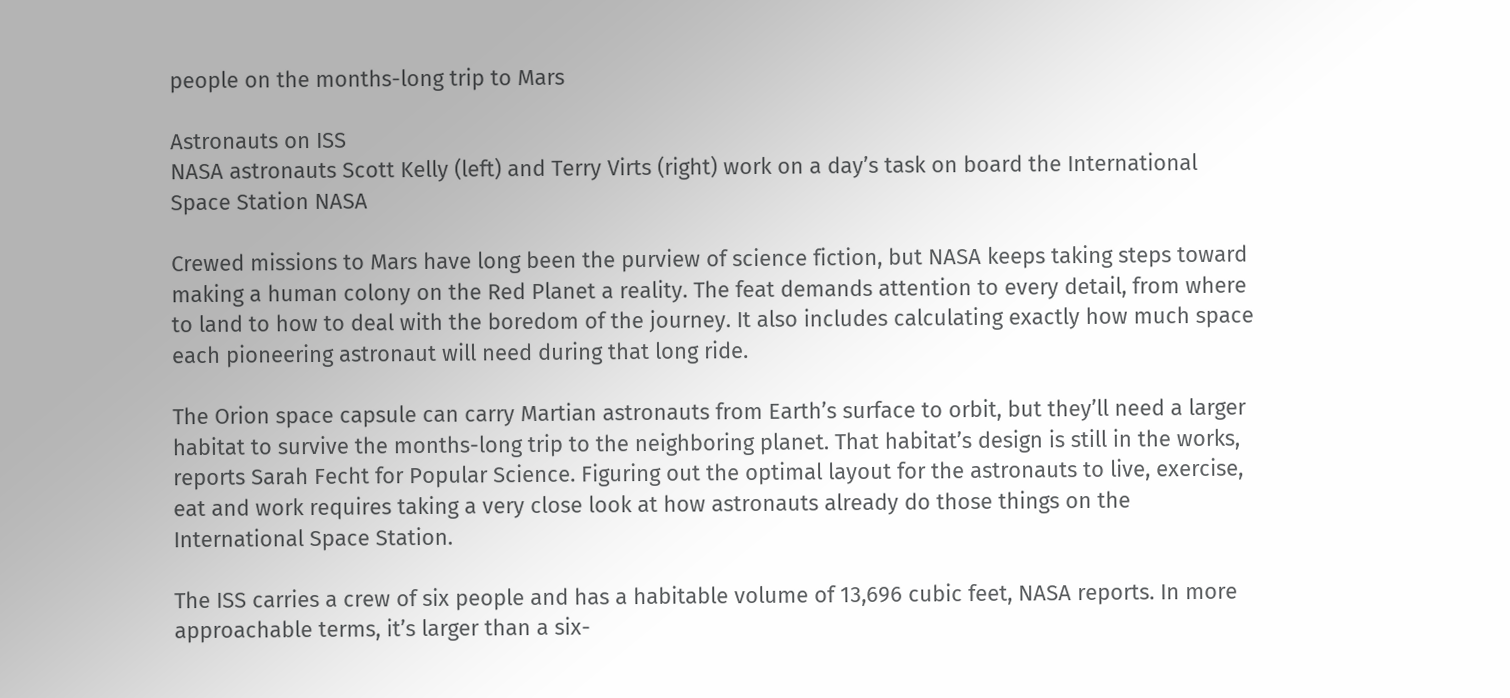people on the months-long trip to Mars

Astronauts on ISS
NASA astronauts Scott Kelly (left) and Terry Virts (right) work on a day’s task on board the International Space Station NASA

Crewed missions to Mars have long been the purview of science fiction, but NASA keeps taking steps toward making a human colony on the Red Planet a reality. The feat demands attention to every detail, from where to land to how to deal with the boredom of the journey. It also includes calculating exactly how much space each pioneering astronaut will need during that long ride.

The Orion space capsule can carry Martian astronauts from Earth’s surface to orbit, but they’ll need a larger habitat to survive the months-long trip to the neighboring planet. That habitat’s design is still in the works, reports Sarah Fecht for Popular Science. Figuring out the optimal layout for the astronauts to live, exercise, eat and work requires taking a very close look at how astronauts already do those things on the International Space Station.

The ISS carries a crew of six people and has a habitable volume of 13,696 cubic feet, NASA reports. In more approachable terms, it’s larger than a six-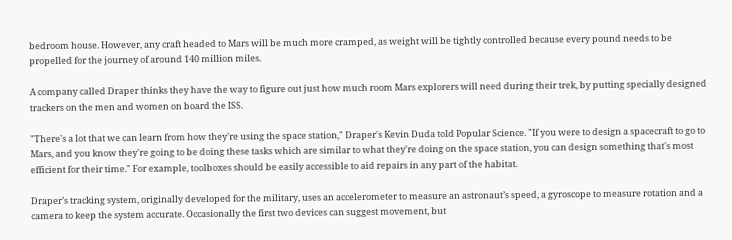bedroom house. However, any craft headed to Mars will be much more cramped, as weight will be tightly controlled because every pound needs to be propelled for the journey of around 140 million miles.

A company called Draper thinks they have the way to figure out just how much room Mars explorers will need during their trek, by putting specially designed trackers on the men and women on board the ISS.

"There's a lot that we can learn from how they're using the space station," Draper's Kevin Duda told Popular Science. "If you were to design a spacecraft to go to Mars, and you know they're going to be doing these tasks which are similar to what they're doing on the space station, you can design something that's most efficient for their time." For example, toolboxes should be easily accessible to aid repairs in any part of the habitat.

Draper’s tracking system, originally developed for the military, uses an accelerometer to measure an astronaut’s speed, a gyroscope to measure rotation and a camera to keep the system accurate. Occasionally the first two devices can suggest movement, but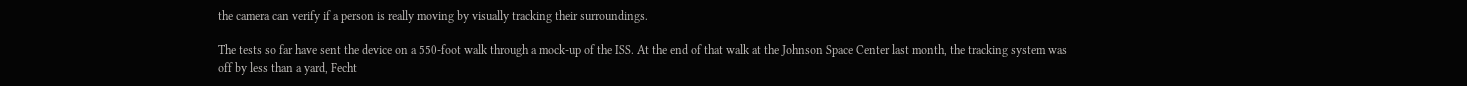the camera can verify if a person is really moving by visually tracking their surroundings.

The tests so far have sent the device on a 550-foot walk through a mock-up of the ISS. At the end of that walk at the Johnson Space Center last month, the tracking system was off by less than a yard, Fecht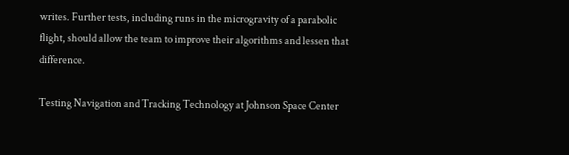writes. Further tests, including runs in the microgravity of a parabolic flight, should allow the team to improve their algorithms and lessen that difference.

Testing Navigation and Tracking Technology at Johnson Space Center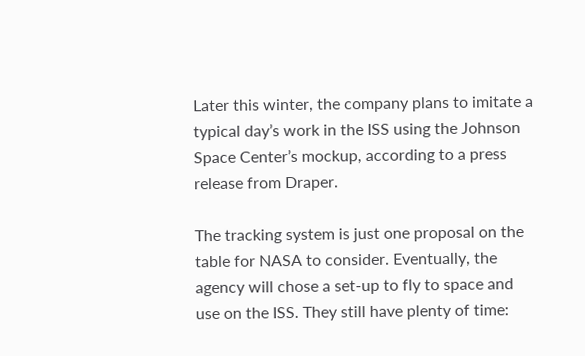Later this winter, the company plans to imitate a typical day’s work in the ISS using the Johnson Space Center’s mockup, according to a press release from Draper.

The tracking system is just one proposal on the table for NASA to consider. Eventually, the agency will chose a set-up to fly to space and use on the ISS. They still have plenty of time: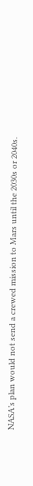NASA’s plan would not send a crewed mission to Mars until the 2030s or 2040s.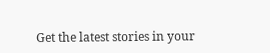Get the latest stories in your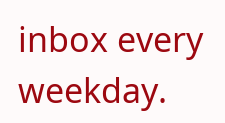inbox every weekday.